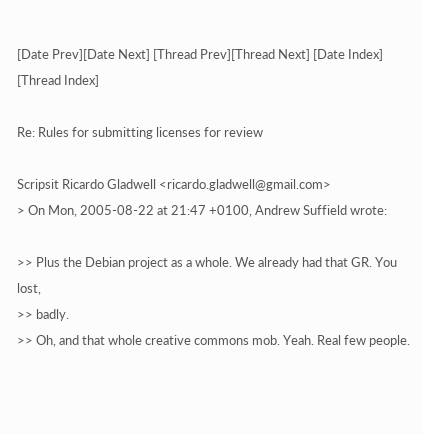[Date Prev][Date Next] [Thread Prev][Thread Next] [Date Index] [Thread Index]

Re: Rules for submitting licenses for review

Scripsit Ricardo Gladwell <ricardo.gladwell@gmail.com>
> On Mon, 2005-08-22 at 21:47 +0100, Andrew Suffield wrote:

>> Plus the Debian project as a whole. We already had that GR. You lost,
>> badly.
>> Oh, and that whole creative commons mob. Yeah. Real few people.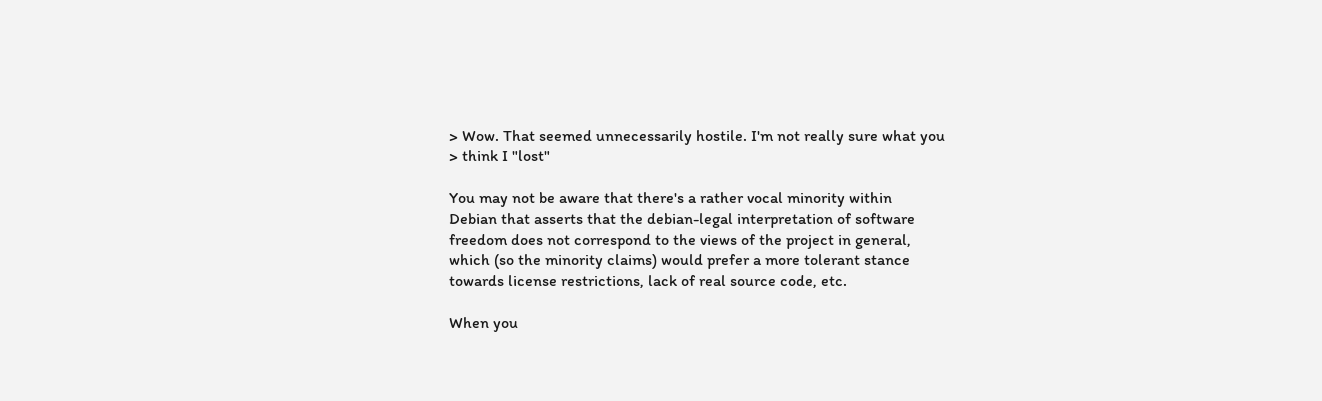> Wow. That seemed unnecessarily hostile. I'm not really sure what you
> think I "lost"

You may not be aware that there's a rather vocal minority within
Debian that asserts that the debian-legal interpretation of software
freedom does not correspond to the views of the project in general,
which (so the minority claims) would prefer a more tolerant stance
towards license restrictions, lack of real source code, etc.

When you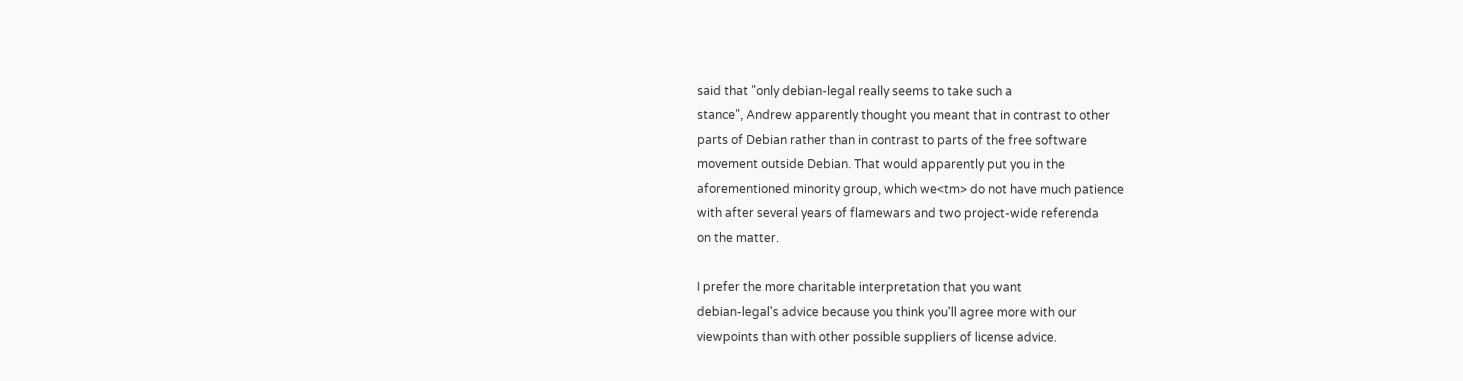said that "only debian-legal really seems to take such a
stance", Andrew apparently thought you meant that in contrast to other
parts of Debian rather than in contrast to parts of the free software
movement outside Debian. That would apparently put you in the
aforementioned minority group, which we<tm> do not have much patience
with after several years of flamewars and two project-wide referenda
on the matter.

I prefer the more charitable interpretation that you want
debian-legal's advice because you think you'll agree more with our
viewpoints than with other possible suppliers of license advice.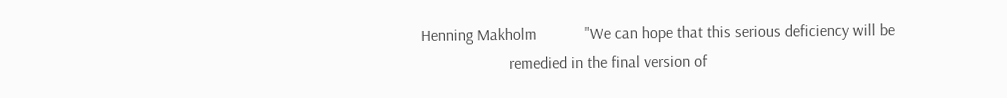Henning Makholm            "We can hope that this serious deficiency will be
                      remedied in the final version of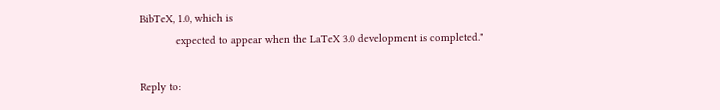BibTeX, 1.0, which is
            expected to appear when the LaTeX 3.0 development is completed."

Reply to: